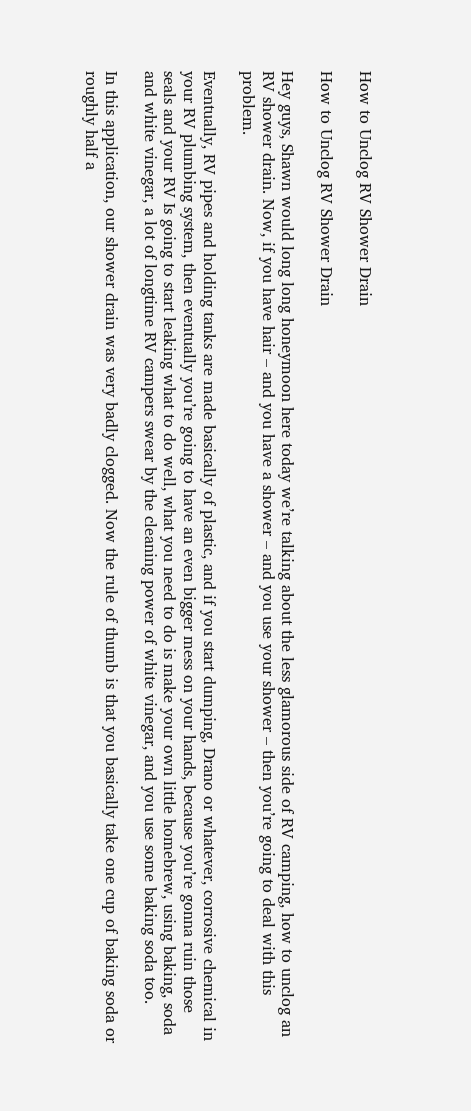How to Unclog RV Shower Drain

How to Unclog RV Shower Drain

Hey guys, Shawn would long long honeymoon here today we’re talking about the less glamorous side of RV camping, how to unclog an RV shower drain. Now, if you have hair – and you have a shower – and you use your shower – then you’re going to deal with this problem.

Eventually, RV pipes and holding tanks are made basically of plastic, and if you start dumping, Drano or whatever, corrosive chemical in your RV plumbing system, then eventually you’re going to have an even bigger mess on your hands, because you’re gonna ruin those seals and your RV Is going to start leaking what to do well, what you need to do is make your own little homebrew, using baking, soda and white vinegar, a lot of longtime RV campers swear by the cleaning power of white vinegar, and you use some baking soda too.

In this application, our shower drain was very badly clogged. Now the rule of thumb is that you basically take one cup of baking soda or roughly half a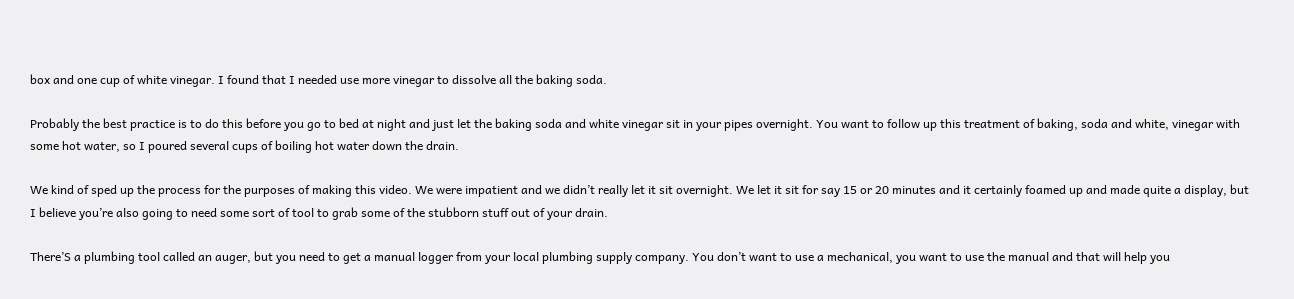box and one cup of white vinegar. I found that I needed use more vinegar to dissolve all the baking soda.

Probably the best practice is to do this before you go to bed at night and just let the baking soda and white vinegar sit in your pipes overnight. You want to follow up this treatment of baking, soda and white, vinegar with some hot water, so I poured several cups of boiling hot water down the drain.

We kind of sped up the process for the purposes of making this video. We were impatient and we didn’t really let it sit overnight. We let it sit for say 15 or 20 minutes and it certainly foamed up and made quite a display, but I believe you’re also going to need some sort of tool to grab some of the stubborn stuff out of your drain.

There’S a plumbing tool called an auger, but you need to get a manual logger from your local plumbing supply company. You don’t want to use a mechanical, you want to use the manual and that will help you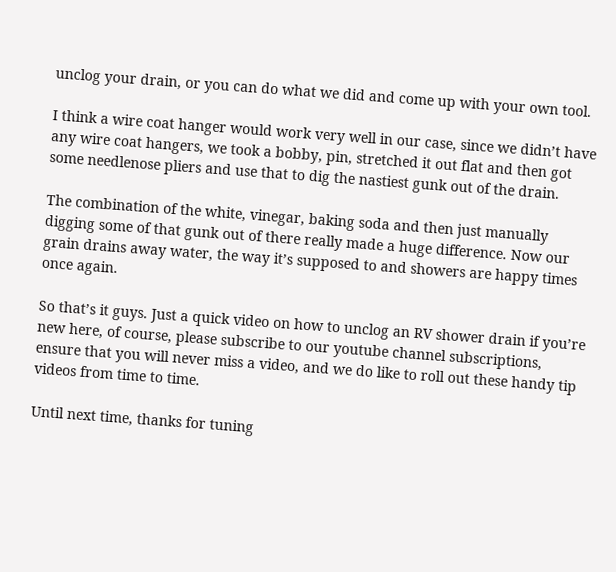unclog your drain, or you can do what we did and come up with your own tool.

I think a wire coat hanger would work very well in our case, since we didn’t have any wire coat hangers, we took a bobby, pin, stretched it out flat and then got some needlenose pliers and use that to dig the nastiest gunk out of the drain.

The combination of the white, vinegar, baking soda and then just manually digging some of that gunk out of there really made a huge difference. Now our grain drains away water, the way it’s supposed to and showers are happy times once again.

So that’s it guys. Just a quick video on how to unclog an RV shower drain if you’re new here, of course, please subscribe to our youtube channel subscriptions, ensure that you will never miss a video, and we do like to roll out these handy tip videos from time to time.

Until next time, thanks for tuning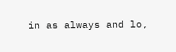in as always and lo,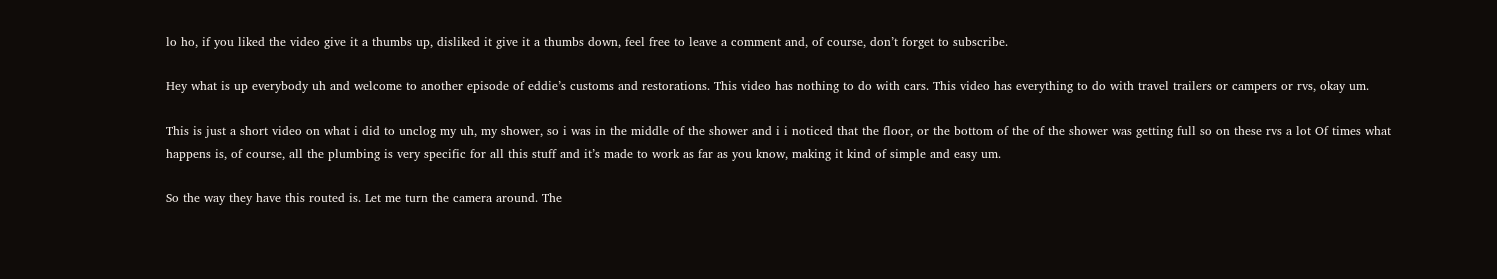lo ho, if you liked the video give it a thumbs up, disliked it give it a thumbs down, feel free to leave a comment and, of course, don’t forget to subscribe.

Hey what is up everybody uh and welcome to another episode of eddie’s customs and restorations. This video has nothing to do with cars. This video has everything to do with travel trailers or campers or rvs, okay um.

This is just a short video on what i did to unclog my uh, my shower, so i was in the middle of the shower and i i noticed that the floor, or the bottom of the of the shower was getting full so on these rvs a lot Of times what happens is, of course, all the plumbing is very specific for all this stuff and it’s made to work as far as you know, making it kind of simple and easy um.

So the way they have this routed is. Let me turn the camera around. The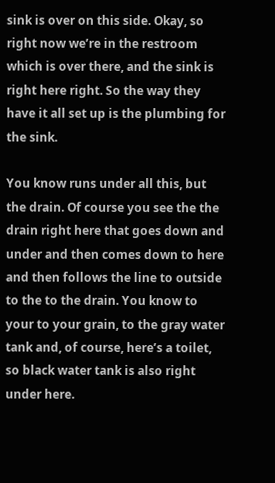sink is over on this side. Okay, so right now we’re in the restroom which is over there, and the sink is right here right. So the way they have it all set up is the plumbing for the sink.

You know runs under all this, but the drain. Of course you see the the drain right here that goes down and under and then comes down to here and then follows the line to outside to the to the drain. You know to your to your grain, to the gray water tank and, of course, here’s a toilet, so black water tank is also right under here.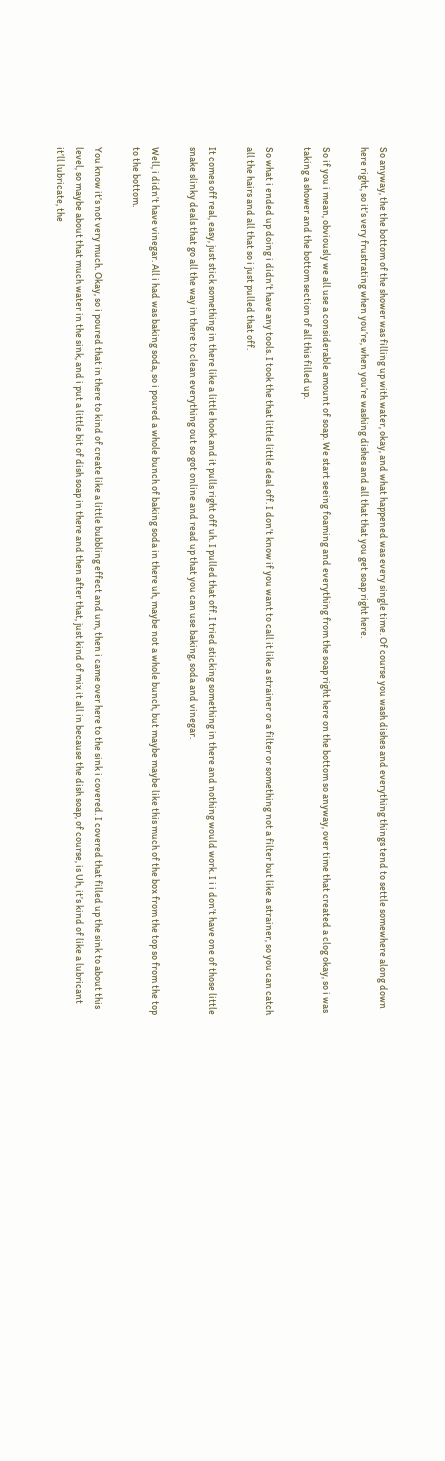So anyway, the the bottom of the shower was filling up with water, okay, and what happened was every single time. Of course you wash dishes and everything things tend to settle somewhere along down here right, so it’s very frustrating when you’re, when you’re washing dishes and all that that you get soap right here.

So if you i mean, obviously we all use a considerable amount of soap. We start seeing foaming and everything from the soap right here on the bottom so anyway, over time that created a clog okay, so i was taking a shower and the bottom section of all this filled up.

So what i ended up doing i didn’t have any tools. I took the that little little deal off. I don’t know if you want to call it like a strainer or a filter or something not a filter but like a strainer, so you can catch all the hairs and all that so i just pulled that off.

It comes off real, easy, just stick something in there like a little hook and it pulls right off uh. I pulled that off. I tried sticking something in there and nothing would work. I i i don’t have one of those little snake slinky deals that go all the way in there to clean everything out so got online and read up that you can use baking, soda and vinegar.

Well, i didn’t have vinegar. All i had was baking soda, so i poured a whole bunch of baking soda in there uh, maybe not a whole bunch, but maybe maybe like this much of the box from the top so from the top to the bottom.

You know it’s not very much. Okay, so i poured that in there to kind of create like a little bubbling effect and um, then i came over here to the sink i covered. I covered that filled up the sink to about this level, so maybe about that much water in the sink, and i put a little bit of dish soap in there and then after that, just kind of mix it all in because the dish soap, of course, is Uh, it’s kind of like a lubricant it’ll lubricate, the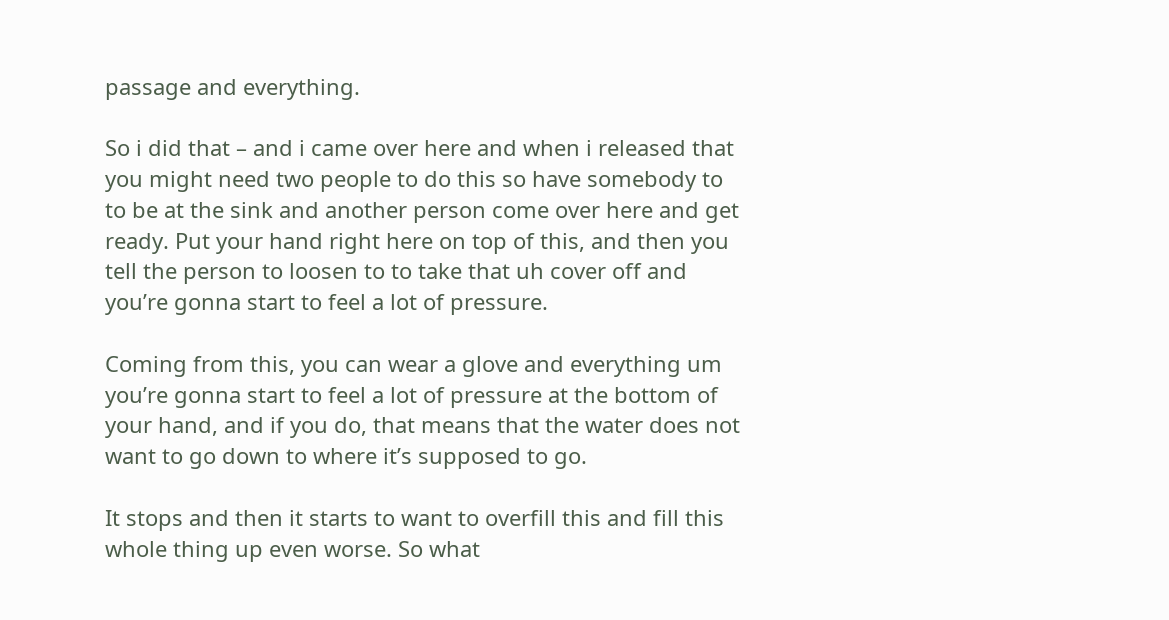passage and everything.

So i did that – and i came over here and when i released that you might need two people to do this so have somebody to to be at the sink and another person come over here and get ready. Put your hand right here on top of this, and then you tell the person to loosen to to take that uh cover off and you’re gonna start to feel a lot of pressure.

Coming from this, you can wear a glove and everything um you’re gonna start to feel a lot of pressure at the bottom of your hand, and if you do, that means that the water does not want to go down to where it’s supposed to go.

It stops and then it starts to want to overfill this and fill this whole thing up even worse. So what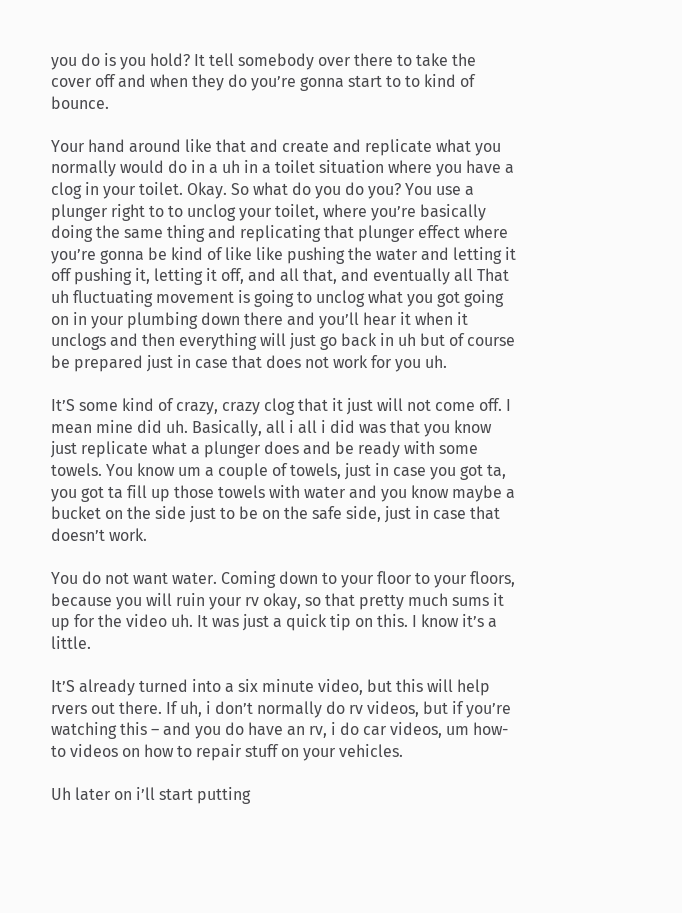you do is you hold? It tell somebody over there to take the cover off and when they do you’re gonna start to to kind of bounce.

Your hand around like that and create and replicate what you normally would do in a uh in a toilet situation where you have a clog in your toilet. Okay. So what do you do you? You use a plunger right to to unclog your toilet, where you’re basically doing the same thing and replicating that plunger effect where you’re gonna be kind of like like pushing the water and letting it off pushing it, letting it off, and all that, and eventually all That uh fluctuating movement is going to unclog what you got going on in your plumbing down there and you’ll hear it when it unclogs and then everything will just go back in uh but of course be prepared just in case that does not work for you uh.

It’S some kind of crazy, crazy clog that it just will not come off. I mean mine did uh. Basically, all i all i did was that you know just replicate what a plunger does and be ready with some towels. You know um a couple of towels, just in case you got ta, you got ta fill up those towels with water and you know maybe a bucket on the side just to be on the safe side, just in case that doesn’t work.

You do not want water. Coming down to your floor to your floors, because you will ruin your rv okay, so that pretty much sums it up for the video uh. It was just a quick tip on this. I know it’s a little.

It’S already turned into a six minute video, but this will help rvers out there. If uh, i don’t normally do rv videos, but if you’re watching this – and you do have an rv, i do car videos, um how-to videos on how to repair stuff on your vehicles.

Uh later on i’ll start putting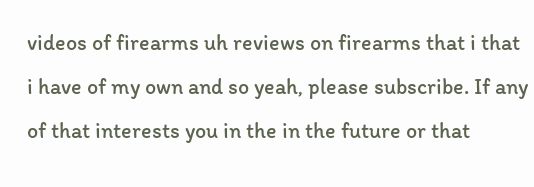videos of firearms uh reviews on firearms that i that i have of my own and so yeah, please subscribe. If any of that interests you in the in the future or that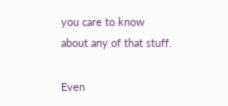you care to know about any of that stuff.

Even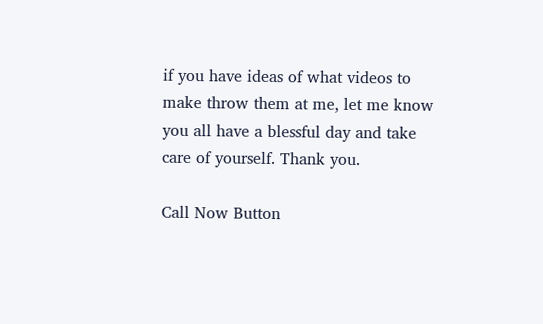if you have ideas of what videos to make throw them at me, let me know you all have a blessful day and take care of yourself. Thank you.

Call Now Button